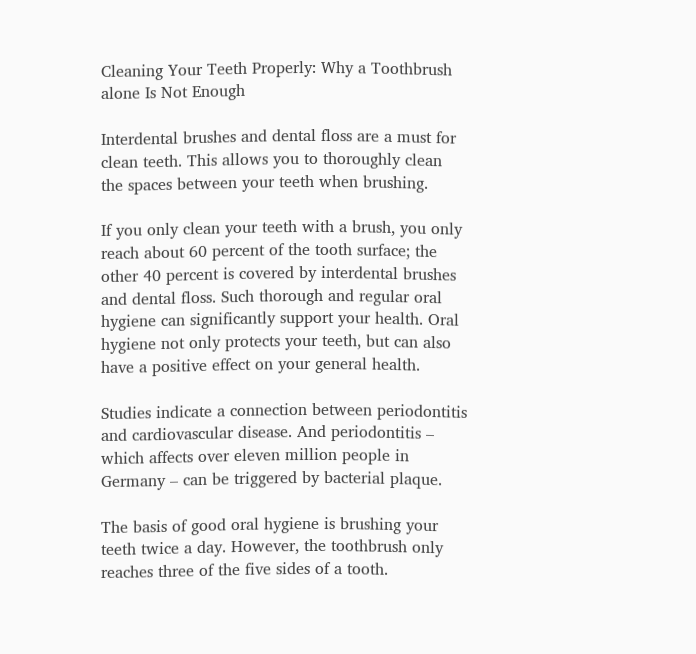Cleaning Your Teeth Properly: Why a Toothbrush alone Is Not Enough

Interdental brushes and dental floss are a must for clean teeth. This allows you to thoroughly clean the spaces between your teeth when brushing.

If you only clean your teeth with a brush, you only reach about 60 percent of the tooth surface; the other 40 percent is covered by interdental brushes and dental floss. Such thorough and regular oral hygiene can significantly support your health. Oral hygiene not only protects your teeth, but can also have a positive effect on your general health.

Studies indicate a connection between periodontitis and cardiovascular disease. And periodontitis – which affects over eleven million people in Germany – can be triggered by bacterial plaque.

The basis of good oral hygiene is brushing your teeth twice a day. However, the toothbrush only reaches three of the five sides of a tooth.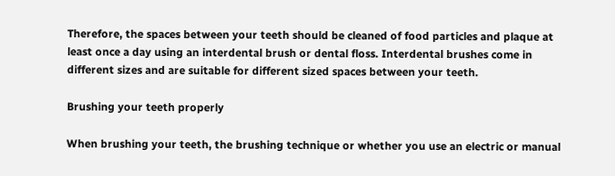Therefore, the spaces between your teeth should be cleaned of food particles and plaque at least once a day using an interdental brush or dental floss. Interdental brushes come in different sizes and are suitable for different sized spaces between your teeth.

Brushing your teeth properly

When brushing your teeth, the brushing technique or whether you use an electric or manual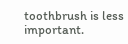toothbrush is less important.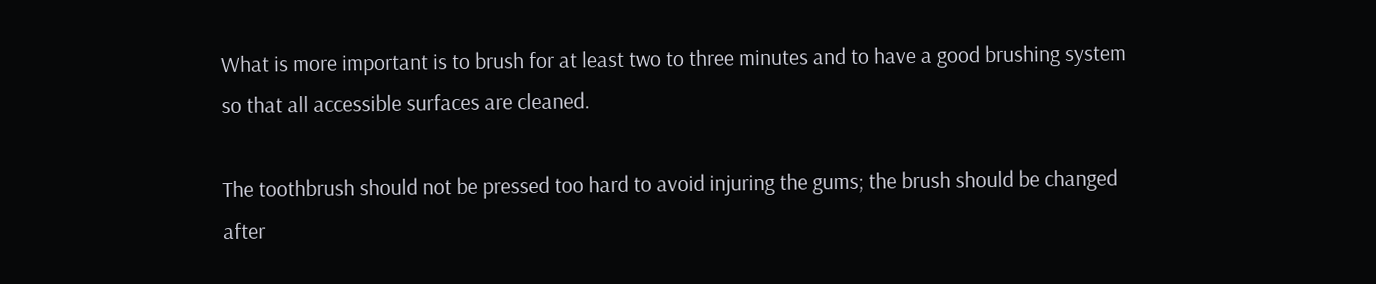What is more important is to brush for at least two to three minutes and to have a good brushing system so that all accessible surfaces are cleaned.

The toothbrush should not be pressed too hard to avoid injuring the gums; the brush should be changed after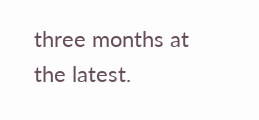three months at the latest.